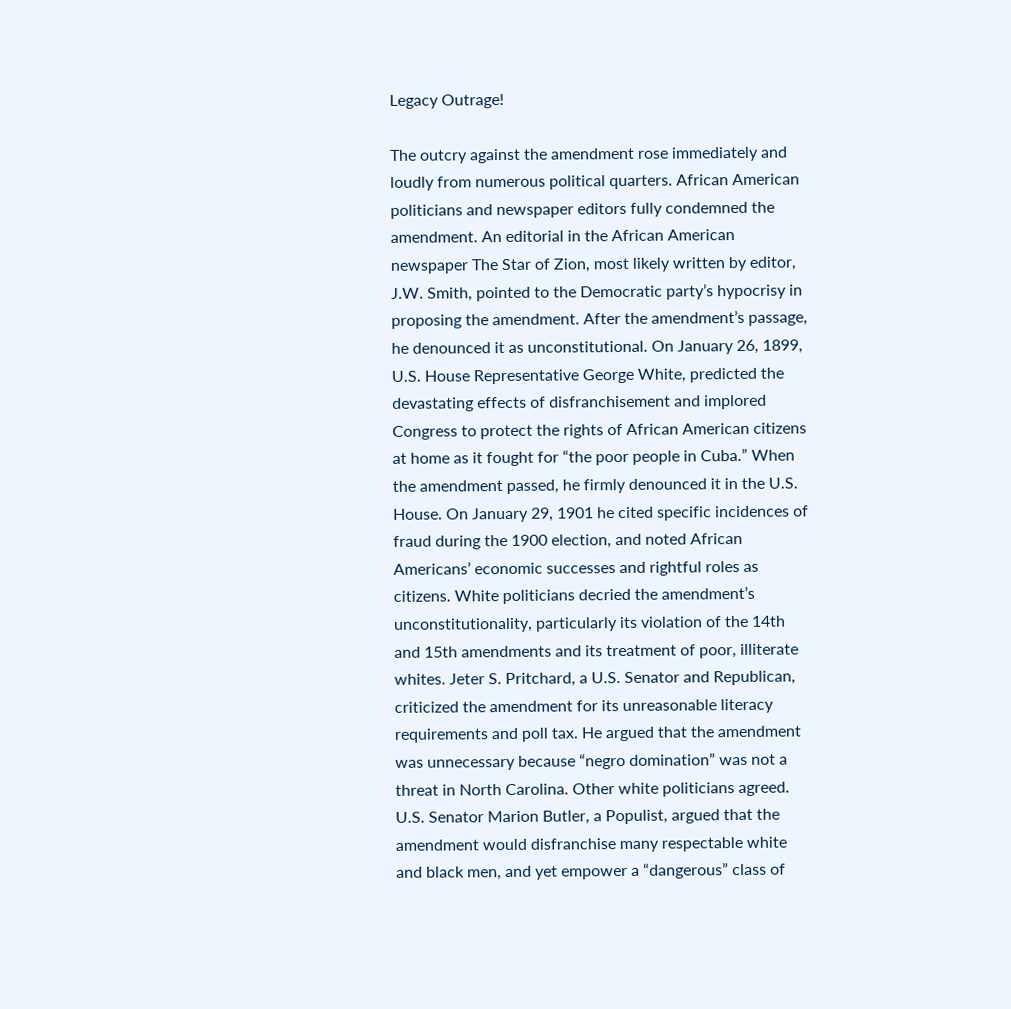Legacy Outrage!

The outcry against the amendment rose immediately and loudly from numerous political quarters. African American politicians and newspaper editors fully condemned the amendment. An editorial in the African American newspaper The Star of Zion, most likely written by editor, J.W. Smith, pointed to the Democratic party’s hypocrisy in proposing the amendment. After the amendment’s passage, he denounced it as unconstitutional. On January 26, 1899, U.S. House Representative George White, predicted the devastating effects of disfranchisement and implored Congress to protect the rights of African American citizens at home as it fought for “the poor people in Cuba.” When the amendment passed, he firmly denounced it in the U.S. House. On January 29, 1901 he cited specific incidences of fraud during the 1900 election, and noted African Americans’ economic successes and rightful roles as citizens. White politicians decried the amendment’s unconstitutionality, particularly its violation of the 14th and 15th amendments and its treatment of poor, illiterate whites. Jeter S. Pritchard, a U.S. Senator and Republican, criticized the amendment for its unreasonable literacy requirements and poll tax. He argued that the amendment was unnecessary because “negro domination” was not a threat in North Carolina. Other white politicians agreed. U.S. Senator Marion Butler, a Populist, argued that the amendment would disfranchise many respectable white and black men, and yet empower a “dangerous” class of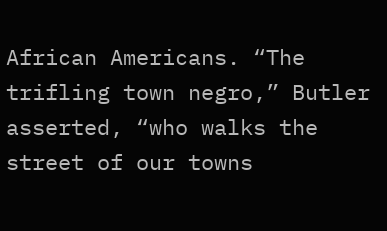African Americans. “The trifling town negro,” Butler asserted, “who walks the street of our towns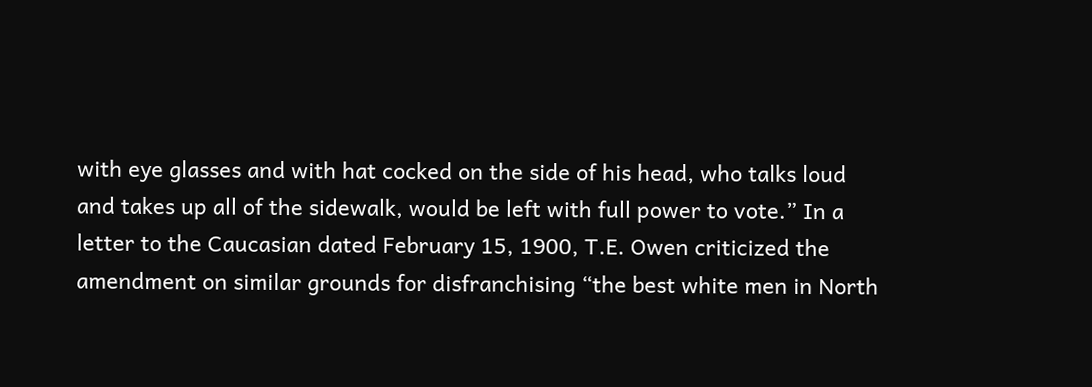with eye glasses and with hat cocked on the side of his head, who talks loud and takes up all of the sidewalk, would be left with full power to vote.” In a letter to the Caucasian dated February 15, 1900, T.E. Owen criticized the amendment on similar grounds for disfranchising “the best white men in North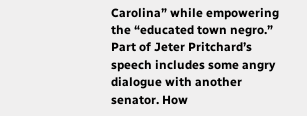Carolina” while empowering the “educated town negro.” Part of Jeter Pritchard’s speech includes some angry dialogue with another senator. How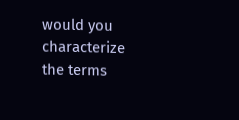would you characterize the terms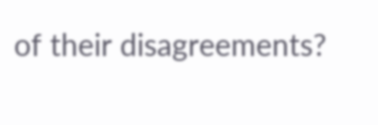of their disagreements?